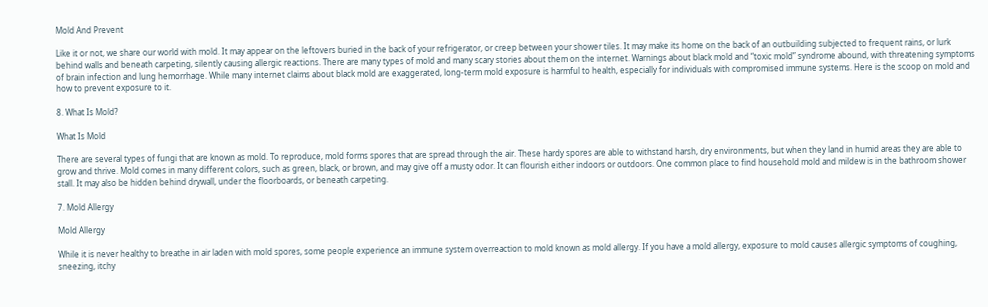Mold And Prevent

Like it or not, we share our world with mold. It may appear on the leftovers buried in the back of your refrigerator, or creep between your shower tiles. It may make its home on the back of an outbuilding subjected to frequent rains, or lurk behind walls and beneath carpeting, silently causing allergic reactions. There are many types of mold and many scary stories about them on the internet. Warnings about black mold and “toxic mold” syndrome abound, with threatening symptoms of brain infection and lung hemorrhage. While many internet claims about black mold are exaggerated, long-term mold exposure is harmful to health, especially for individuals with compromised immune systems. Here is the scoop on mold and how to prevent exposure to it.

8. What Is Mold?

What Is Mold

There are several types of fungi that are known as mold. To reproduce, mold forms spores that are spread through the air. These hardy spores are able to withstand harsh, dry environments, but when they land in humid areas they are able to grow and thrive. Mold comes in many different colors, such as green, black, or brown, and may give off a musty odor. It can flourish either indoors or outdoors. One common place to find household mold and mildew is in the bathroom shower stall. It may also be hidden behind drywall, under the floorboards, or beneath carpeting.

7. Mold Allergy

Mold Allergy

While it is never healthy to breathe in air laden with mold spores, some people experience an immune system overreaction to mold known as mold allergy. If you have a mold allergy, exposure to mold causes allergic symptoms of coughing, sneezing, itchy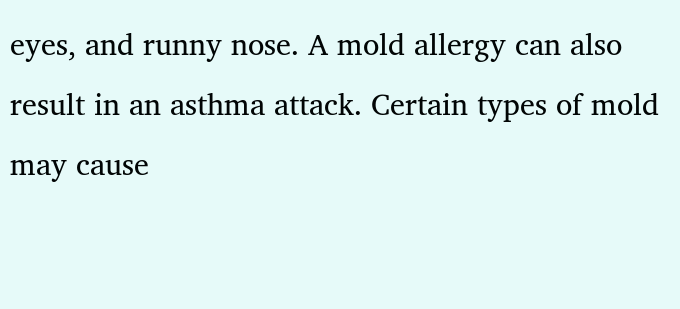eyes, and runny nose. A mold allergy can also result in an asthma attack. Certain types of mold may cause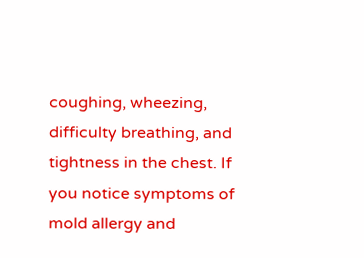coughing, wheezing, difficulty breathing, and tightness in the chest. If you notice symptoms of mold allergy and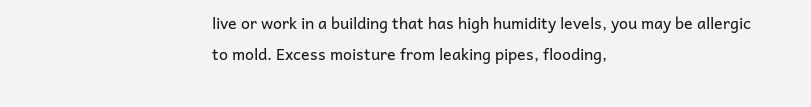live or work in a building that has high humidity levels, you may be allergic to mold. Excess moisture from leaking pipes, flooding,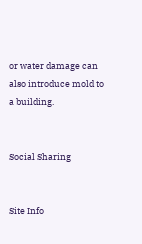or water damage can also introduce mold to a building.


Social Sharing


Site Info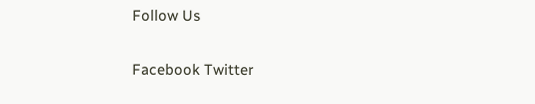Follow Us

Facebook Twitter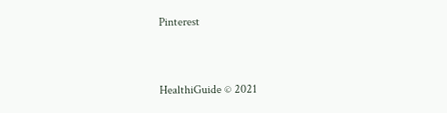Pinterest


HealthiGuide © 2021